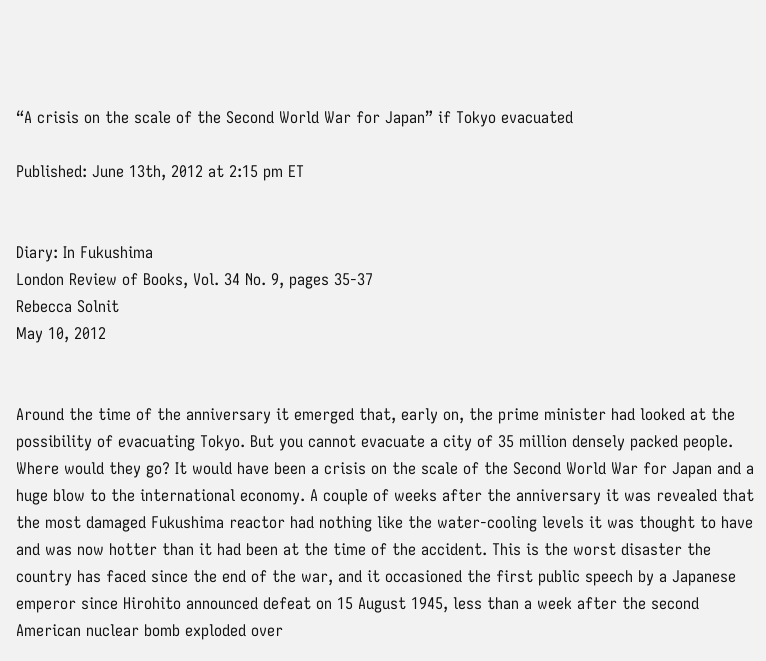“A crisis on the scale of the Second World War for Japan” if Tokyo evacuated

Published: June 13th, 2012 at 2:15 pm ET


Diary: In Fukushima
London Review of Books, Vol. 34 No. 9, pages 35-37
Rebecca Solnit
May 10, 2012


Around the time of the anniversary it emerged that, early on, the prime minister had looked at the possibility of evacuating Tokyo. But you cannot evacuate a city of 35 million densely packed people. Where would they go? It would have been a crisis on the scale of the Second World War for Japan and a huge blow to the international economy. A couple of weeks after the anniversary it was revealed that the most damaged Fukushima reactor had nothing like the water-cooling levels it was thought to have and was now hotter than it had been at the time of the accident. This is the worst disaster the country has faced since the end of the war, and it occasioned the first public speech by a Japanese emperor since Hirohito announced defeat on 15 August 1945, less than a week after the second American nuclear bomb exploded over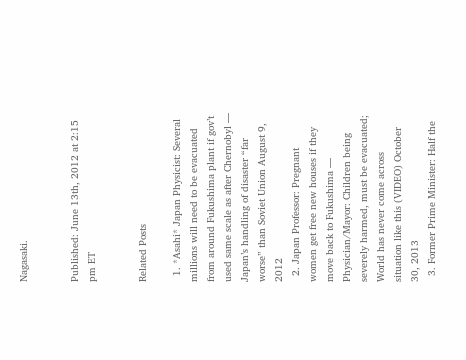Nagasaki.


Published: June 13th, 2012 at 2:15 pm ET


Related Posts

  1. *Asahi* Japan Physicist: Several millions will need to be evacuated from around Fukushima plant if gov’t used same scale as after Chernobyl — Japan’s handling of disaster “far worse” than Soviet Union August 9, 2012
  2. Japan Professor: Pregnant women get free new houses if they move back to Fukushima — Physician/Mayor: Children being severely harmed, must be evacuated; World has never come across situation like this (VIDEO) October 30, 2013
  3. Former Prime Minister: Half the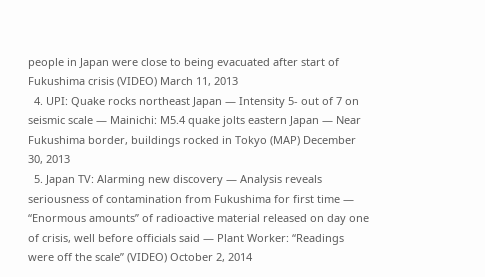people in Japan were close to being evacuated after start of Fukushima crisis (VIDEO) March 11, 2013
  4. UPI: Quake rocks northeast Japan — Intensity 5- out of 7 on seismic scale — Mainichi: M5.4 quake jolts eastern Japan — Near Fukushima border, buildings rocked in Tokyo (MAP) December 30, 2013
  5. Japan TV: Alarming new discovery — Analysis reveals seriousness of contamination from Fukushima for first time — “Enormous amounts” of radioactive material released on day one of crisis, well before officials said — Plant Worker: “Readings were off the scale” (VIDEO) October 2, 2014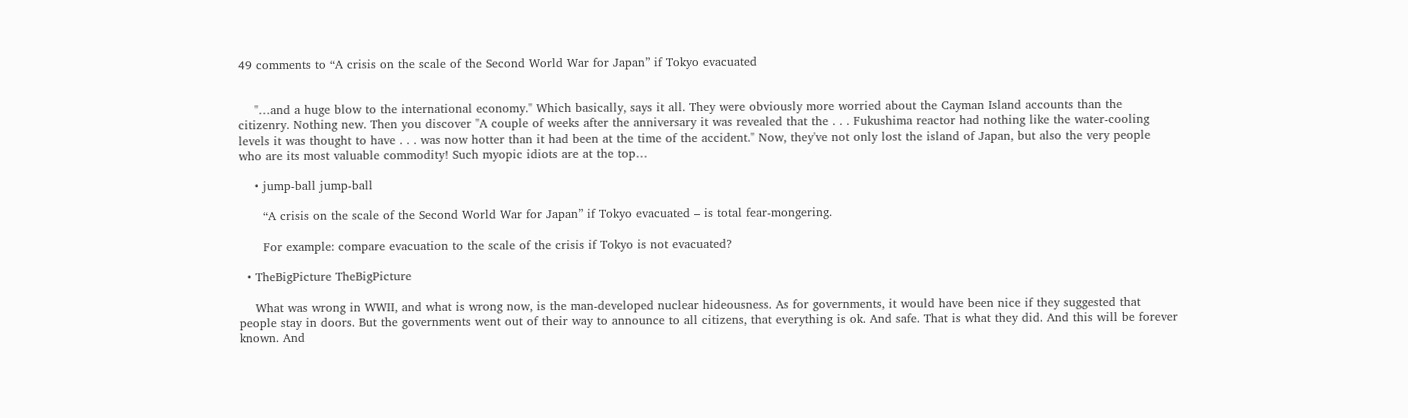49 comments to “A crisis on the scale of the Second World War for Japan” if Tokyo evacuated


    "…and a huge blow to the international economy." Which basically, says it all. They were obviously more worried about the Cayman Island accounts than the citizenry. Nothing new. Then you discover "A couple of weeks after the anniversary it was revealed that the . . . Fukushima reactor had nothing like the water-cooling levels it was thought to have . . . was now hotter than it had been at the time of the accident." Now, they've not only lost the island of Japan, but also the very people who are its most valuable commodity! Such myopic idiots are at the top…

    • jump-ball jump-ball

      “A crisis on the scale of the Second World War for Japan” if Tokyo evacuated – is total fear-mongering.

      For example: compare evacuation to the scale of the crisis if Tokyo is not evacuated?

  • TheBigPicture TheBigPicture

    What was wrong in WWII, and what is wrong now, is the man-developed nuclear hideousness. As for governments, it would have been nice if they suggested that people stay in doors. But the governments went out of their way to announce to all citizens, that everything is ok. And safe. That is what they did. And this will be forever known. And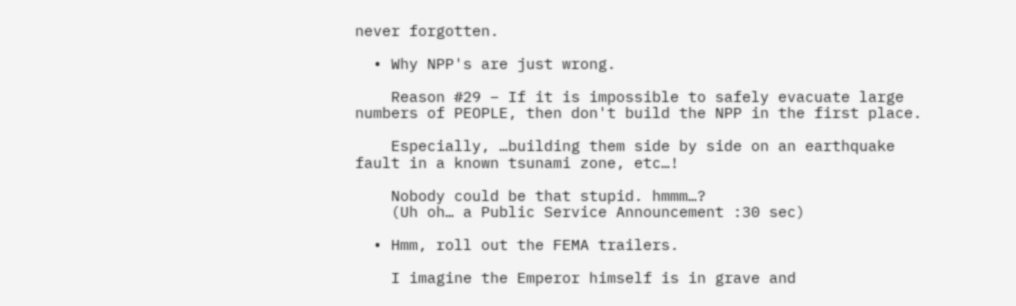never forgotten.

  • Why NPP's are just wrong.

    Reason #29 – If it is impossible to safely evacuate large numbers of PEOPLE, then don't build the NPP in the first place.

    Especially, …building them side by side on an earthquake fault in a known tsunami zone, etc…!

    Nobody could be that stupid. hmmm…?
    (Uh oh… a Public Service Announcement :30 sec)

  • Hmm, roll out the FEMA trailers.

    I imagine the Emperor himself is in grave and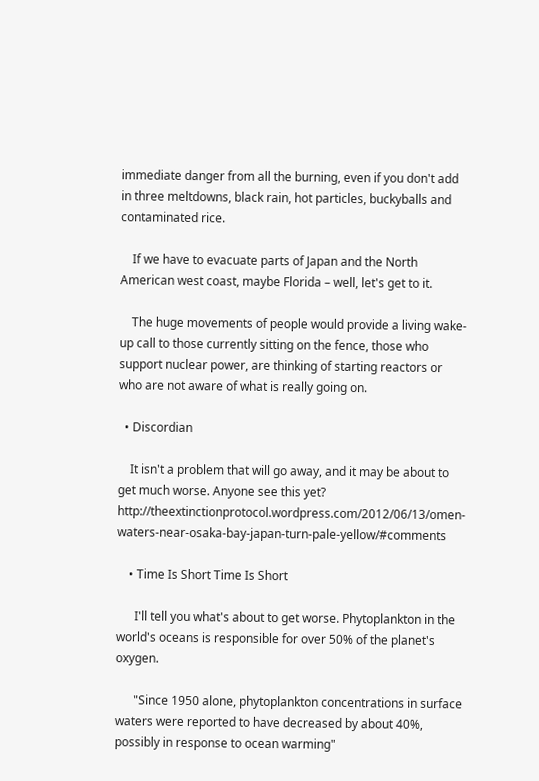immediate danger from all the burning, even if you don't add in three meltdowns, black rain, hot particles, buckyballs and contaminated rice.

    If we have to evacuate parts of Japan and the North American west coast, maybe Florida – well, let's get to it.

    The huge movements of people would provide a living wake-up call to those currently sitting on the fence, those who support nuclear power, are thinking of starting reactors or who are not aware of what is really going on.

  • Discordian

    It isn't a problem that will go away, and it may be about to get much worse. Anyone see this yet? http://theextinctionprotocol.wordpress.com/2012/06/13/omen-waters-near-osaka-bay-japan-turn-pale-yellow/#comments

    • Time Is Short Time Is Short

      I'll tell you what's about to get worse. Phytoplankton in the world's oceans is responsible for over 50% of the planet's oxygen.

      "Since 1950 alone, phytoplankton concentrations in surface waters were reported to have decreased by about 40%, possibly in response to ocean warming"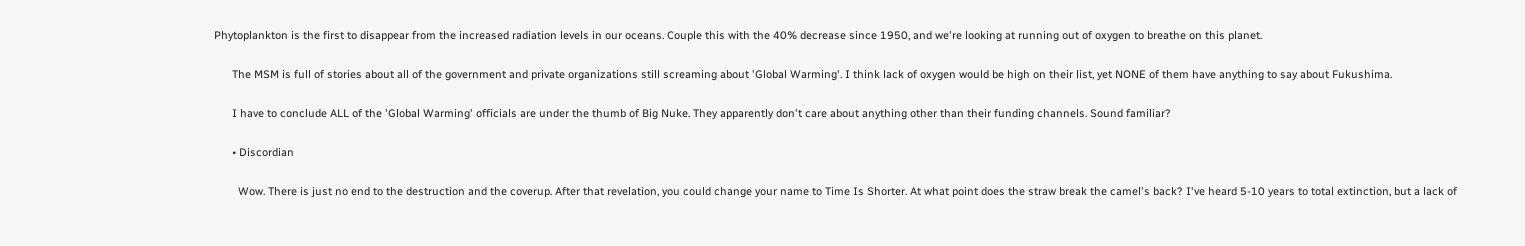Phytoplankton is the first to disappear from the increased radiation levels in our oceans. Couple this with the 40% decrease since 1950, and we're looking at running out of oxygen to breathe on this planet.

      The MSM is full of stories about all of the government and private organizations still screaming about 'Global Warming'. I think lack of oxygen would be high on their list, yet NONE of them have anything to say about Fukushima.

      I have to conclude ALL of the 'Global Warming' officials are under the thumb of Big Nuke. They apparently don't care about anything other than their funding channels. Sound familiar?

      • Discordian

        Wow. There is just no end to the destruction and the coverup. After that revelation, you could change your name to Time Is Shorter. At what point does the straw break the camel's back? I've heard 5-10 years to total extinction, but a lack of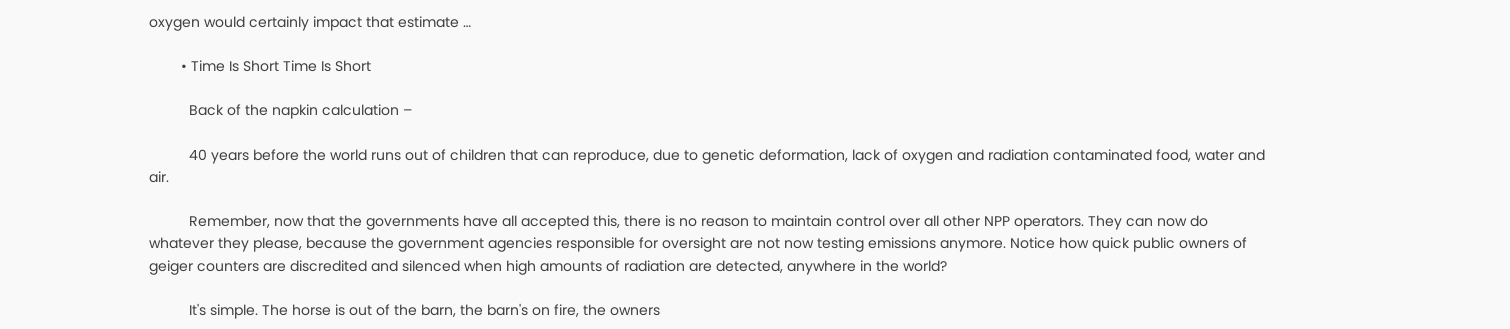oxygen would certainly impact that estimate …

        • Time Is Short Time Is Short

          Back of the napkin calculation –

          40 years before the world runs out of children that can reproduce, due to genetic deformation, lack of oxygen and radiation contaminated food, water and air.

          Remember, now that the governments have all accepted this, there is no reason to maintain control over all other NPP operators. They can now do whatever they please, because the government agencies responsible for oversight are not now testing emissions anymore. Notice how quick public owners of geiger counters are discredited and silenced when high amounts of radiation are detected, anywhere in the world?

          It's simple. The horse is out of the barn, the barn's on fire, the owners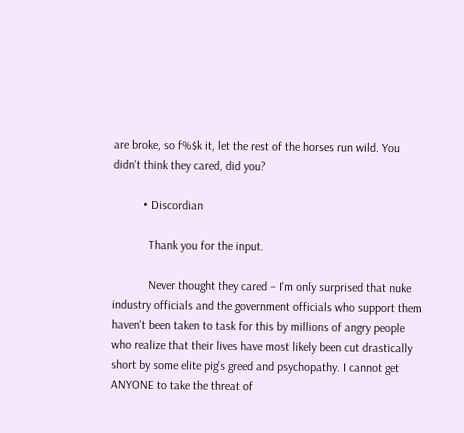are broke, so f%$k it, let the rest of the horses run wild. You didn't think they cared, did you?

          • Discordian

            Thank you for the input.

            Never thought they cared – I'm only surprised that nuke industry officials and the government officials who support them haven't been taken to task for this by millions of angry people who realize that their lives have most likely been cut drastically short by some elite pig's greed and psychopathy. I cannot get ANYONE to take the threat of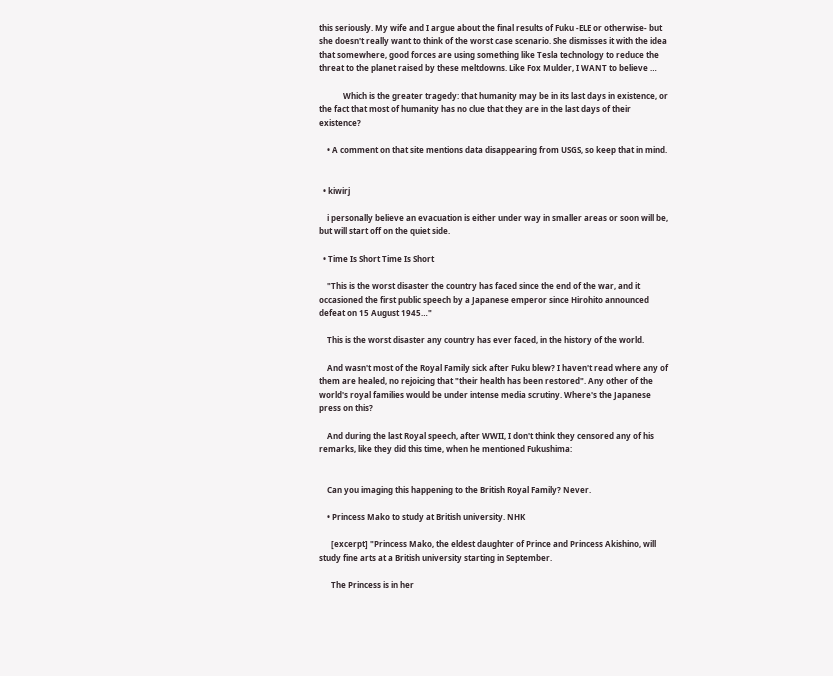this seriously. My wife and I argue about the final results of Fuku -ELE or otherwise- but she doesn't really want to think of the worst case scenario. She dismisses it with the idea that somewhere, good forces are using something like Tesla technology to reduce the threat to the planet raised by these meltdowns. Like Fox Mulder, I WANT to believe …

            Which is the greater tragedy: that humanity may be in its last days in existence, or the fact that most of humanity has no clue that they are in the last days of their existence?

    • A comment on that site mentions data disappearing from USGS, so keep that in mind.


  • kiwirj

    i personally believe an evacuation is either under way in smaller areas or soon will be, but will start off on the quiet side.

  • Time Is Short Time Is Short

    "This is the worst disaster the country has faced since the end of the war, and it occasioned the first public speech by a Japanese emperor since Hirohito announced defeat on 15 August 1945…"

    This is the worst disaster any country has ever faced, in the history of the world.

    And wasn't most of the Royal Family sick after Fuku blew? I haven't read where any of them are healed, no rejoicing that "their health has been restored". Any other of the world's royal families would be under intense media scrutiny. Where's the Japanese press on this?

    And during the last Royal speech, after WWII, I don't think they censored any of his remarks, like they did this time, when he mentioned Fukushima:


    Can you imaging this happening to the British Royal Family? Never.

    • Princess Mako to study at British university. NHK

      [excerpt] "Princess Mako, the eldest daughter of Prince and Princess Akishino, will study fine arts at a British university starting in September.

      The Princess is in her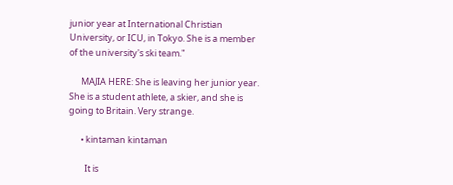junior year at International Christian University, or ICU, in Tokyo. She is a member of the university's ski team."

      MAJIA HERE: She is leaving her junior year. She is a student athlete, a skier, and she is going to Britain. Very strange.

      • kintaman kintaman

        It is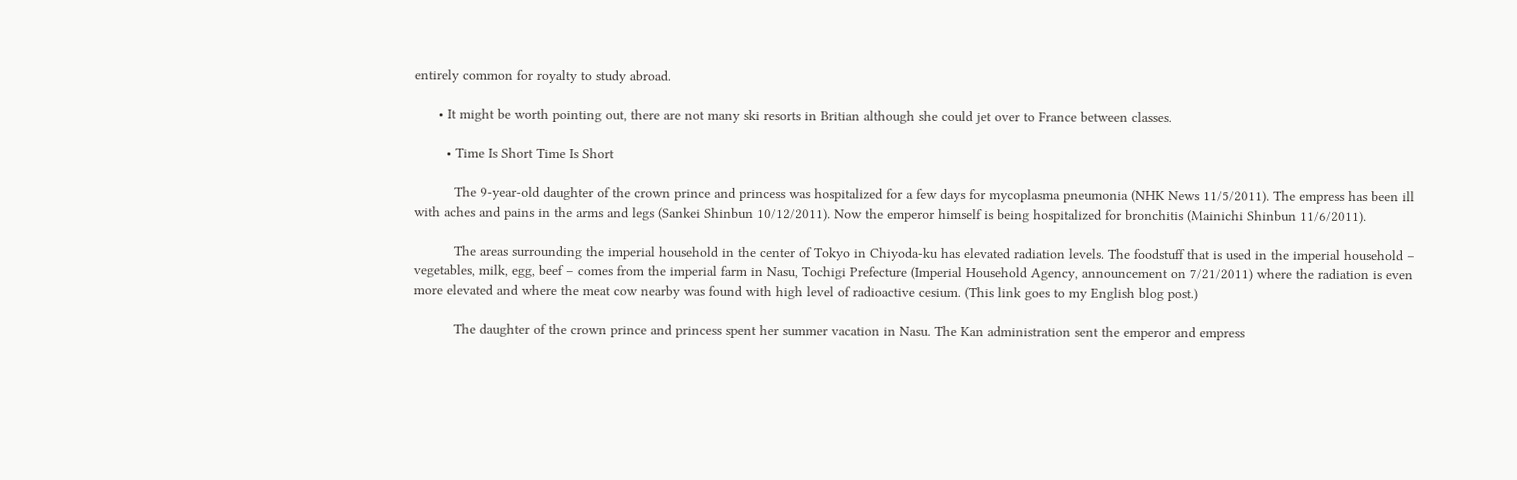entirely common for royalty to study abroad.

      • It might be worth pointing out, there are not many ski resorts in Britian although she could jet over to France between classes.

        • Time Is Short Time Is Short

          The 9-year-old daughter of the crown prince and princess was hospitalized for a few days for mycoplasma pneumonia (NHK News 11/5/2011). The empress has been ill with aches and pains in the arms and legs (Sankei Shinbun 10/12/2011). Now the emperor himself is being hospitalized for bronchitis (Mainichi Shinbun 11/6/2011).

          The areas surrounding the imperial household in the center of Tokyo in Chiyoda-ku has elevated radiation levels. The foodstuff that is used in the imperial household – vegetables, milk, egg, beef – comes from the imperial farm in Nasu, Tochigi Prefecture (Imperial Household Agency, announcement on 7/21/2011) where the radiation is even more elevated and where the meat cow nearby was found with high level of radioactive cesium. (This link goes to my English blog post.)

          The daughter of the crown prince and princess spent her summer vacation in Nasu. The Kan administration sent the emperor and empress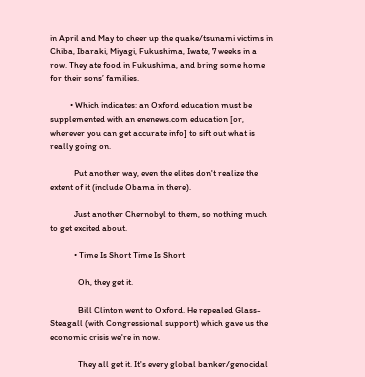in April and May to cheer up the quake/tsunami victims in Chiba, Ibaraki, Miyagi, Fukushima, Iwate, 7 weeks in a row. They ate food in Fukushima, and bring some home for their sons’ families.

          • Which indicates: an Oxford education must be supplemented with an enenews.com education [or, wherever you can get accurate info] to sift out what is really going on.

            Put another way, even the elites don't realize the extent of it (include Obama in there).

            Just another Chernobyl to them, so nothing much to get excited about.

            • Time Is Short Time Is Short

              Oh, they get it.

              Bill Clinton went to Oxford. He repealed Glass-Steagall (with Congressional support) which gave us the economic crisis we're in now.

              They all get it. It's every global banker/genocidal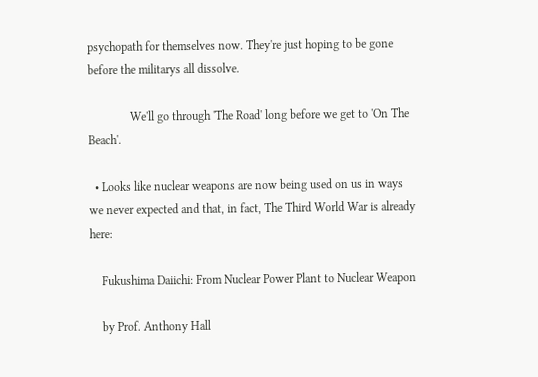psychopath for themselves now. They're just hoping to be gone before the militarys all dissolve.

              We'll go through 'The Road' long before we get to 'On The Beach'.

  • Looks like nuclear weapons are now being used on us in ways we never expected and that, in fact, The Third World War is already here:

    Fukushima Daiichi: From Nuclear Power Plant to Nuclear Weapon

    by Prof. Anthony Hall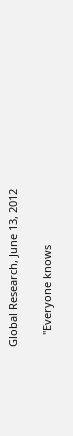Global Research, June 13, 2012

    "Everyone knows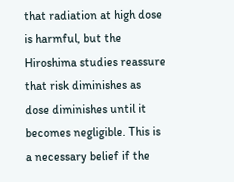that radiation at high dose is harmful, but the Hiroshima studies reassure that risk diminishes as dose diminishes until it becomes negligible. This is a necessary belief if the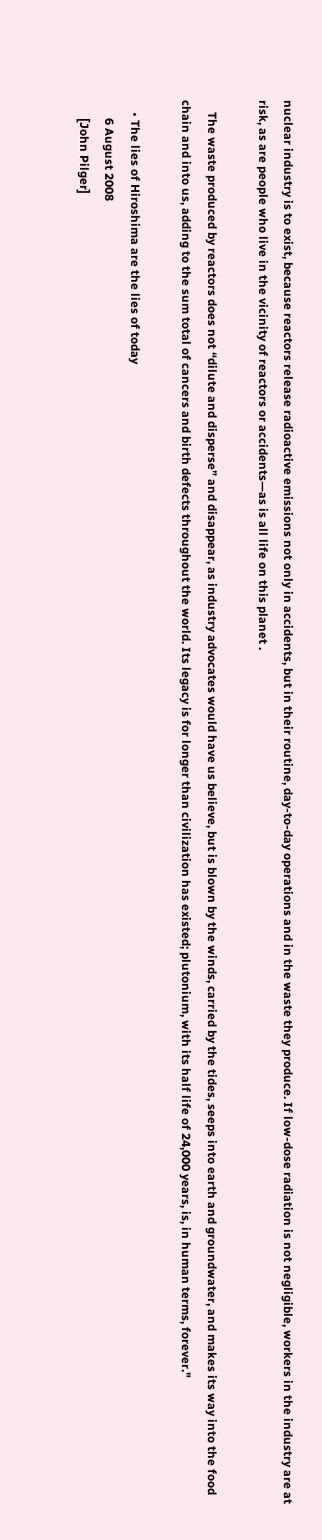nuclear industry is to exist, because reactors release radioactive emissions not only in accidents, but in their routine, day-to-day operations and in the waste they produce. If low-dose radiation is not negligible, workers in the industry are at risk, as are people who live in the vicinity of reactors or accidents—as is all life on this planet .

    The waste produced by reactors does not “dilute and disperse” and disappear, as industry advocates would have us believe, but is blown by the winds, carried by the tides, seeps into earth and groundwater, and makes its way into the food chain and into us, adding to the sum total of cancers and birth defects throughout the world. Its legacy is for longer than civilization has existed; plutonium, with its half life of 24,000 years, is, in human terms, forever."

    • The lies of Hiroshima are the lies of today
      6 August 2008
      [John Pilger]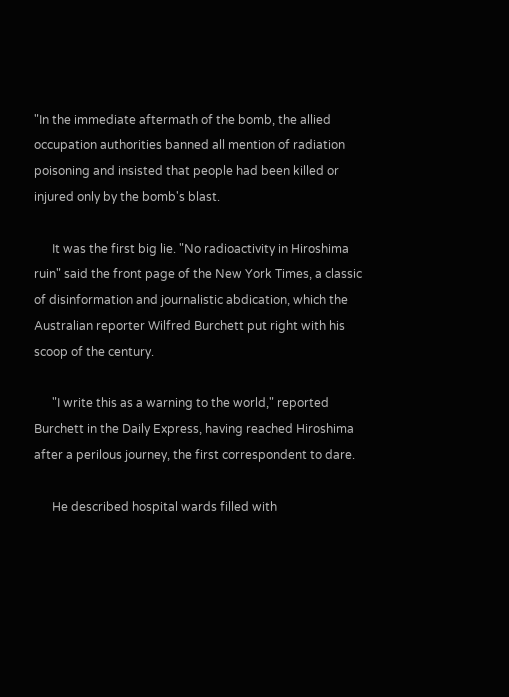"In the immediate aftermath of the bomb, the allied occupation authorities banned all mention of radiation poisoning and insisted that people had been killed or injured only by the bomb's blast.

      It was the first big lie. "No radioactivity in Hiroshima ruin" said the front page of the New York Times, a classic of disinformation and journalistic abdication, which the Australian reporter Wilfred Burchett put right with his scoop of the century.

      "I write this as a warning to the world," reported Burchett in the Daily Express, having reached Hiroshima after a perilous journey, the first correspondent to dare.

      He described hospital wards filled with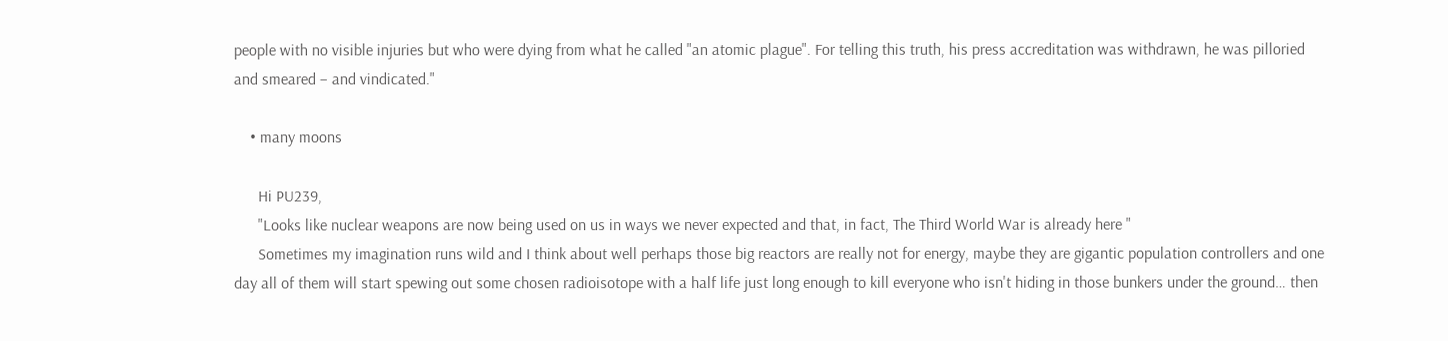people with no visible injuries but who were dying from what he called "an atomic plague". For telling this truth, his press accreditation was withdrawn, he was pilloried and smeared – and vindicated."

    • many moons

      Hi PU239,
      "Looks like nuclear weapons are now being used on us in ways we never expected and that, in fact, The Third World War is already here "
      Sometimes my imagination runs wild and I think about well perhaps those big reactors are really not for energy, maybe they are gigantic population controllers and one day all of them will start spewing out some chosen radioisotope with a half life just long enough to kill everyone who isn't hiding in those bunkers under the ground… then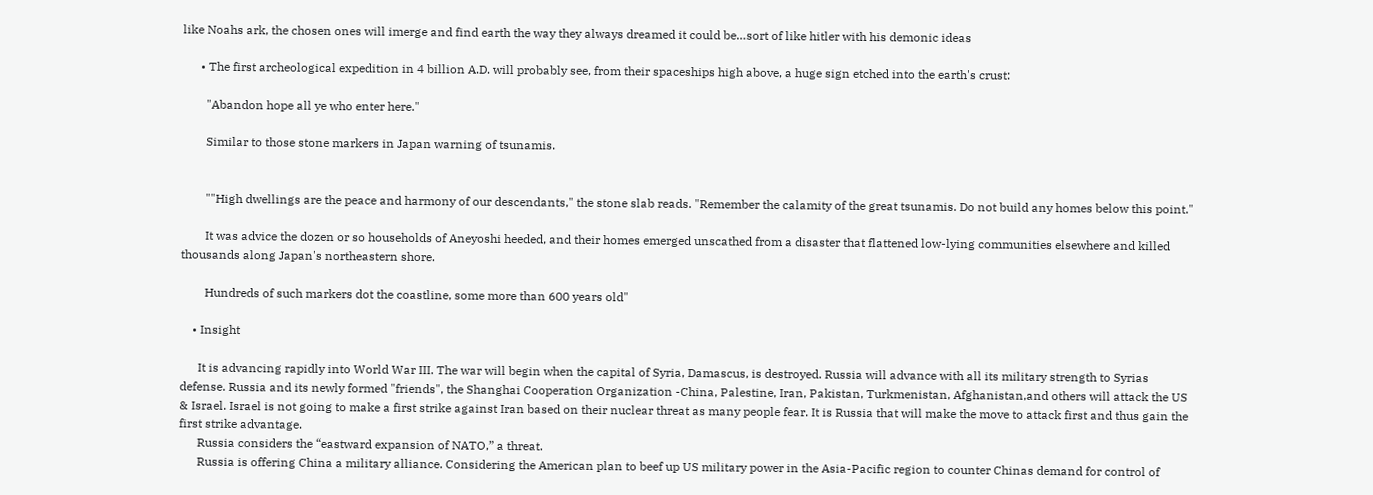like Noahs ark, the chosen ones will imerge and find earth the way they always dreamed it could be…sort of like hitler with his demonic ideas

      • The first archeological expedition in 4 billion A.D. will probably see, from their spaceships high above, a huge sign etched into the earth's crust:

        "Abandon hope all ye who enter here."

        Similar to those stone markers in Japan warning of tsunamis.


        ""High dwellings are the peace and harmony of our descendants," the stone slab reads. "Remember the calamity of the great tsunamis. Do not build any homes below this point."

        It was advice the dozen or so households of Aneyoshi heeded, and their homes emerged unscathed from a disaster that flattened low-lying communities elsewhere and killed thousands along Japan's northeastern shore.

        Hundreds of such markers dot the coastline, some more than 600 years old"

    • Insight

      It is advancing rapidly into World War III. The war will begin when the capital of Syria, Damascus, is destroyed. Russia will advance with all its military strength to Syrias defense. Russia and its newly formed "friends", the Shanghai Cooperation Organization -China, Palestine, Iran, Pakistan, Turkmenistan, Afghanistan,and others will attack the US & Israel. Israel is not going to make a first strike against Iran based on their nuclear threat as many people fear. It is Russia that will make the move to attack first and thus gain the first strike advantage.
      Russia considers the “eastward expansion of NATO,” a threat.
      Russia is offering China a military alliance. Considering the American plan to beef up US military power in the Asia-Pacific region to counter Chinas demand for control of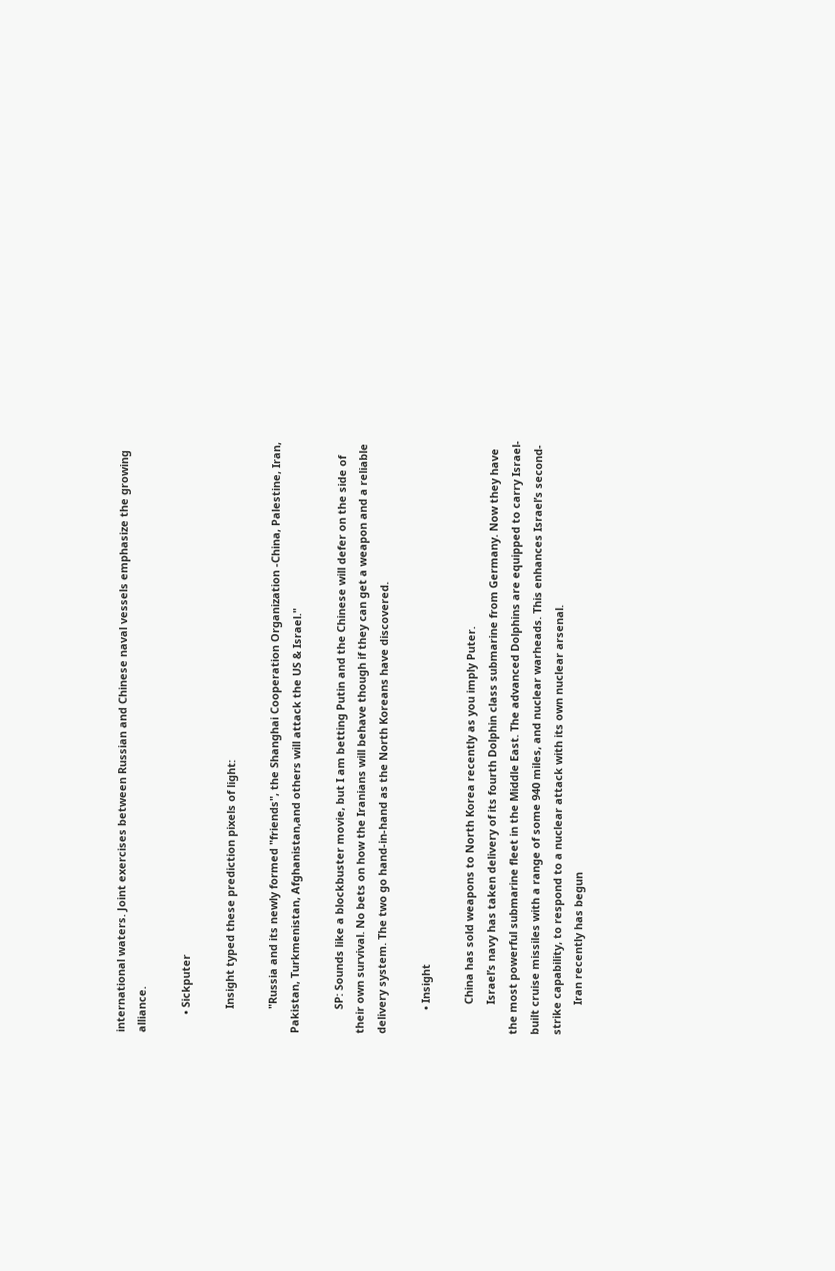international waters. Joint exercises between Russian and Chinese naval vessels emphasize the growing alliance.

      • Sickputer

        Insight typed these prediction pixels of light:

        "Russia and its newly formed "friends", the Shanghai Cooperation Organization -China, Palestine, Iran, Pakistan, Turkmenistan, Afghanistan,and others will attack the US & Israel."

        SP: Sounds like a blockbuster movie, but I am betting Putin and the Chinese will defer on the side of their own survival. No bets on how the Iranians will behave though if they can get a weapon and a reliable delivery system. The two go hand-in-hand as the North Koreans have discovered.

        • Insight

          China has sold weapons to North Korea recently as you imply Puter.
          Israel’s navy has taken delivery of its fourth Dolphin class submarine from Germany. Now they have the most powerful submarine fleet in the Middle East. The advanced Dolphins are equipped to carry Israel-built cruise missiles with a range of some 940 miles, and nuclear warheads. This enhances Israel’s second-strike capability, to respond to a nuclear attack with its own nuclear arsenal.
          Iran recently has begun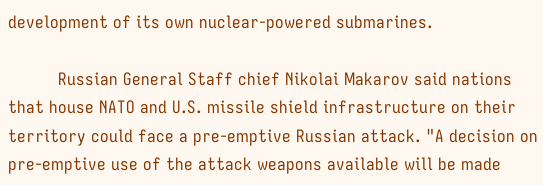development of its own nuclear-powered submarines.

          Russian General Staff chief Nikolai Makarov said nations that house NATO and U.S. missile shield infrastructure on their territory could face a pre-emptive Russian attack. "A decision on pre-emptive use of the attack weapons available will be made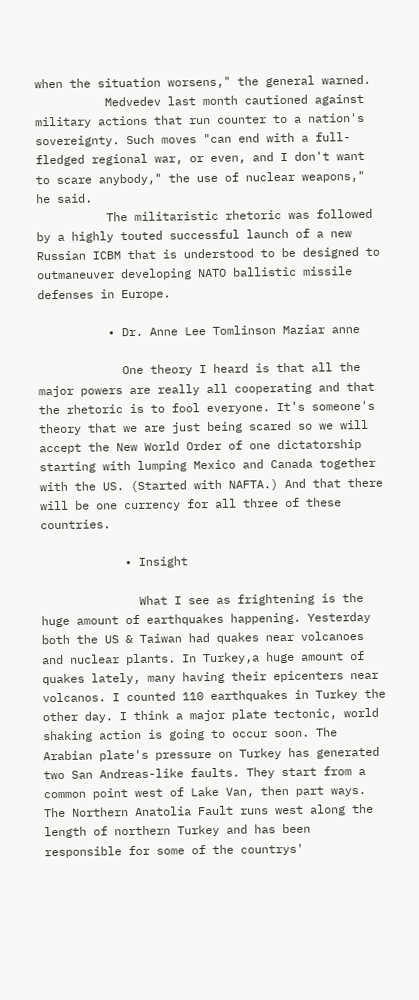when the situation worsens," the general warned.
          Medvedev last month cautioned against military actions that run counter to a nation's sovereignty. Such moves "can end with a full-fledged regional war, or even, and I don't want to scare anybody," the use of nuclear weapons," he said.
          The militaristic rhetoric was followed by a highly touted successful launch of a new Russian ICBM that is understood to be designed to outmaneuver developing NATO ballistic missile defenses in Europe.

          • Dr. Anne Lee Tomlinson Maziar anne

            One theory I heard is that all the major powers are really all cooperating and that the rhetoric is to fool everyone. It's someone's theory that we are just being scared so we will accept the New World Order of one dictatorship starting with lumping Mexico and Canada together with the US. (Started with NAFTA.) And that there will be one currency for all three of these countries.

            • Insight

              What I see as frightening is the huge amount of earthquakes happening. Yesterday both the US & Taiwan had quakes near volcanoes and nuclear plants. In Turkey,a huge amount of quakes lately, many having their epicenters near volcanos. I counted 110 earthquakes in Turkey the other day. I think a major plate tectonic, world shaking action is going to occur soon. The Arabian plate's pressure on Turkey has generated two San Andreas-like faults. They start from a common point west of Lake Van, then part ways. The Northern Anatolia Fault runs west along the length of northern Turkey and has been responsible for some of the countrys'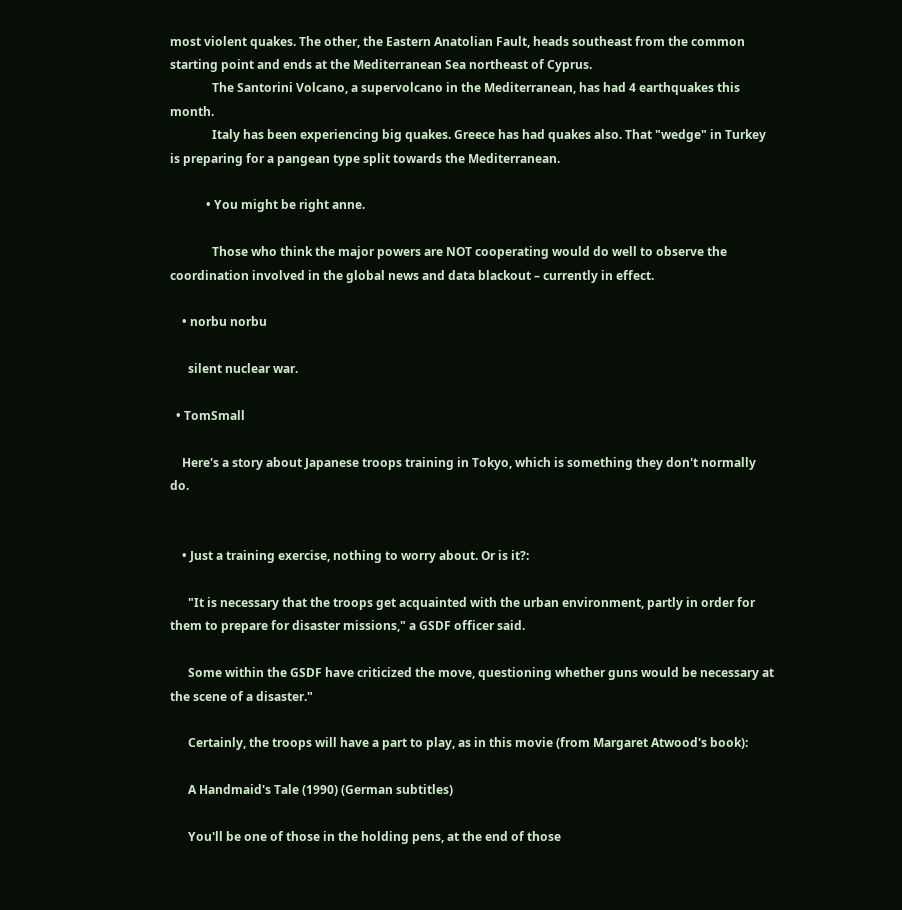most violent quakes. The other, the Eastern Anatolian Fault, heads southeast from the common starting point and ends at the Mediterranean Sea northeast of Cyprus.
              The Santorini Volcano, a supervolcano in the Mediterranean, has had 4 earthquakes this month.
              Italy has been experiencing big quakes. Greece has had quakes also. That "wedge" in Turkey is preparing for a pangean type split towards the Mediterranean.

            • You might be right anne.

              Those who think the major powers are NOT cooperating would do well to observe the coordination involved in the global news and data blackout – currently in effect.

    • norbu norbu

      silent nuclear war.

  • TomSmall

    Here's a story about Japanese troops training in Tokyo, which is something they don't normally do.


    • Just a training exercise, nothing to worry about. Or is it?:

      "It is necessary that the troops get acquainted with the urban environment, partly in order for them to prepare for disaster missions," a GSDF officer said.

      Some within the GSDF have criticized the move, questioning whether guns would be necessary at the scene of a disaster."

      Certainly, the troops will have a part to play, as in this movie (from Margaret Atwood's book):

      A Handmaid's Tale (1990) (German subtitles)

      You'll be one of those in the holding pens, at the end of those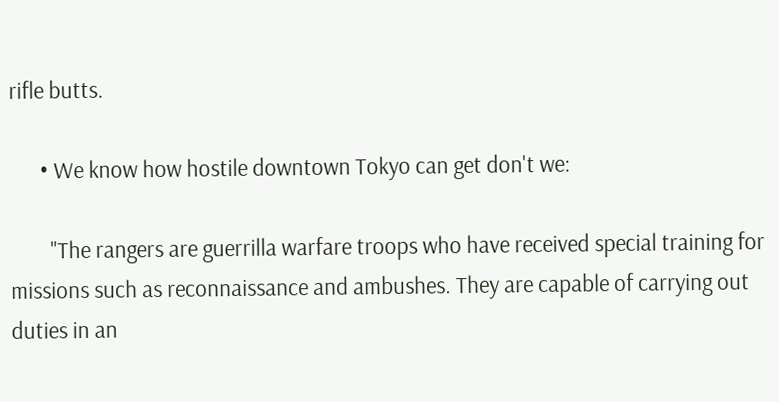rifle butts.

      • We know how hostile downtown Tokyo can get don't we:

        "The rangers are guerrilla warfare troops who have received special training for missions such as reconnaissance and ambushes. They are capable of carrying out duties in an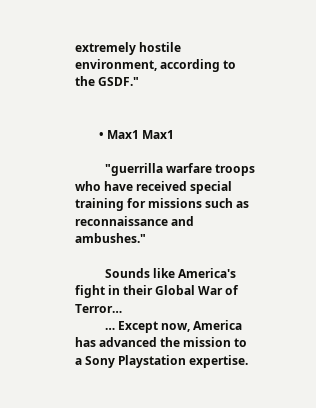extremely hostile environment, according to the GSDF."


        • Max1 Max1

          "guerrilla warfare troops who have received special training for missions such as reconnaissance and ambushes."

          Sounds like America's fight in their Global War of Terror…
          … Except now, America has advanced the mission to a Sony Playstation expertise.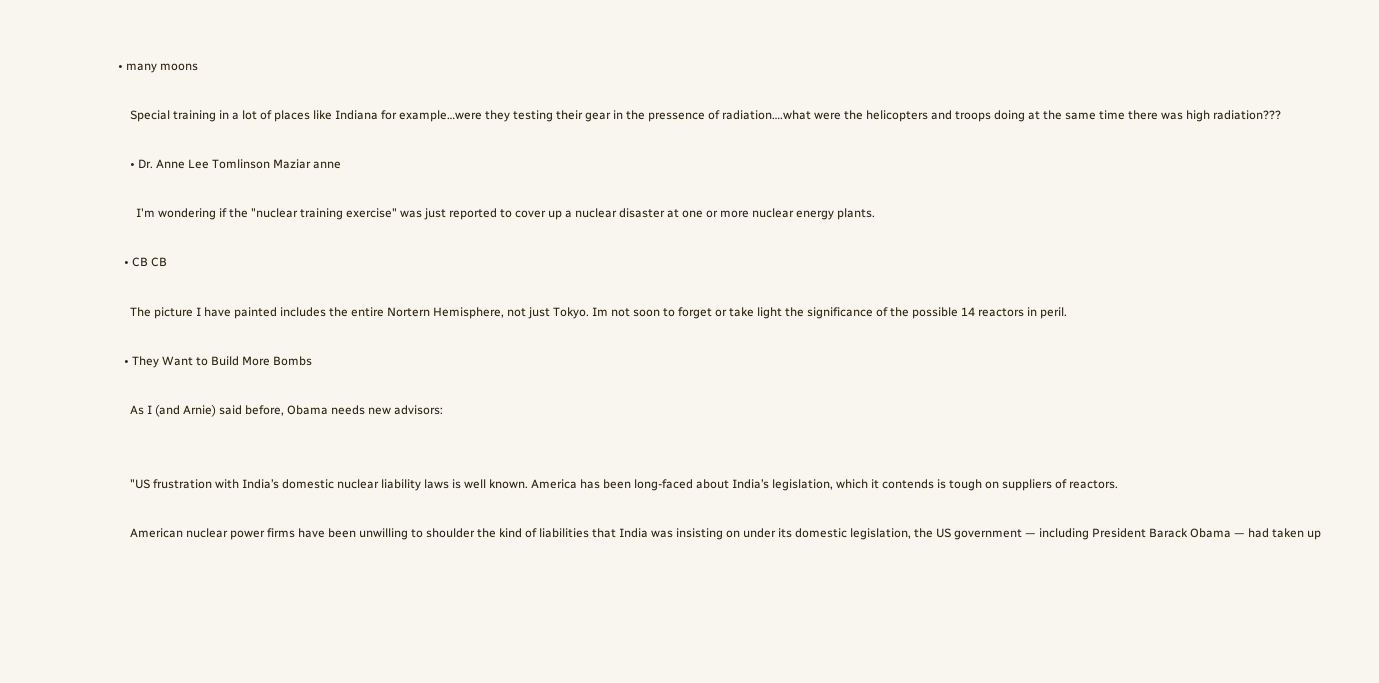• many moons

    Special training in a lot of places like Indiana for example…were they testing their gear in the pressence of radiation….what were the helicopters and troops doing at the same time there was high radiation???

    • Dr. Anne Lee Tomlinson Maziar anne

      I'm wondering if the "nuclear training exercise" was just reported to cover up a nuclear disaster at one or more nuclear energy plants.

  • CB CB

    The picture I have painted includes the entire Nortern Hemisphere, not just Tokyo. Im not soon to forget or take light the significance of the possible 14 reactors in peril.

  • They Want to Build More Bombs

    As I (and Arnie) said before, Obama needs new advisors:


    "US frustration with India’s domestic nuclear liability laws is well known. America has been long-faced about India’s legislation, which it contends is tough on suppliers of reactors.

    American nuclear power firms have been unwilling to shoulder the kind of liabilities that India was insisting on under its domestic legislation, the US government — including President Barack Obama — had taken up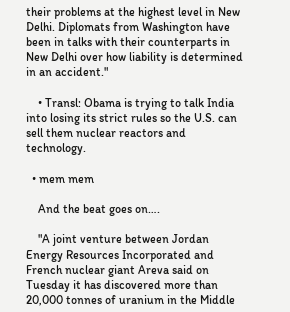their problems at the highest level in New Delhi. Diplomats from Washington have been in talks with their counterparts in New Delhi over how liability is determined in an accident."

    • Transl: Obama is trying to talk India into losing its strict rules so the U.S. can sell them nuclear reactors and technology.

  • mem mem

    And the beat goes on….

    "A joint venture between Jordan Energy Resources Incorporated and French nuclear giant Areva said on Tuesday it has discovered more than 20,000 tonnes of uranium in the Middle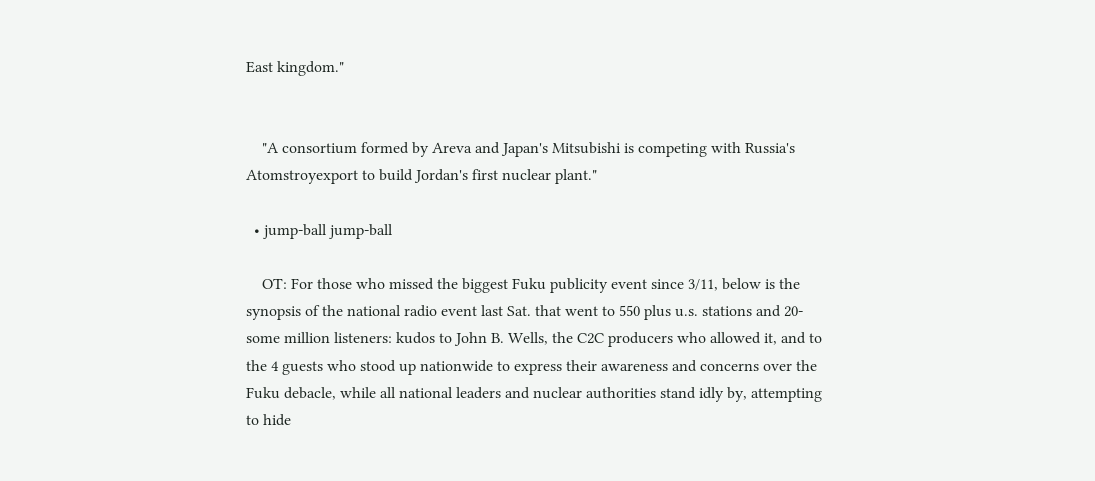East kingdom."


    "A consortium formed by Areva and Japan's Mitsubishi is competing with Russia's Atomstroyexport to build Jordan's first nuclear plant."

  • jump-ball jump-ball

    OT: For those who missed the biggest Fuku publicity event since 3/11, below is the synopsis of the national radio event last Sat. that went to 550 plus u.s. stations and 20-some million listeners: kudos to John B. Wells, the C2C producers who allowed it, and to the 4 guests who stood up nationwide to express their awareness and concerns over the Fuku debacle, while all national leaders and nuclear authorities stand idly by, attempting to hide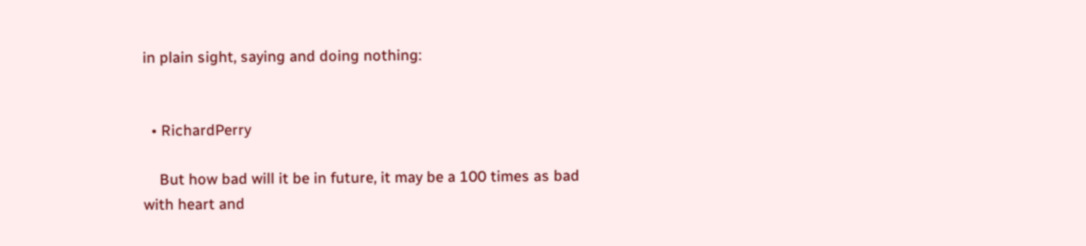in plain sight, saying and doing nothing:


  • RichardPerry

    But how bad will it be in future, it may be a 100 times as bad with heart and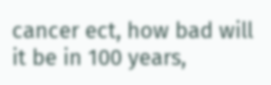cancer ect, how bad will it be in 100 years,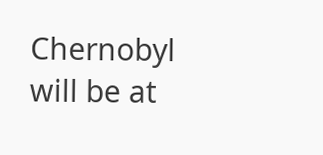Chernobyl will be at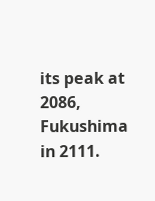its peak at 2086, Fukushima in 2111.